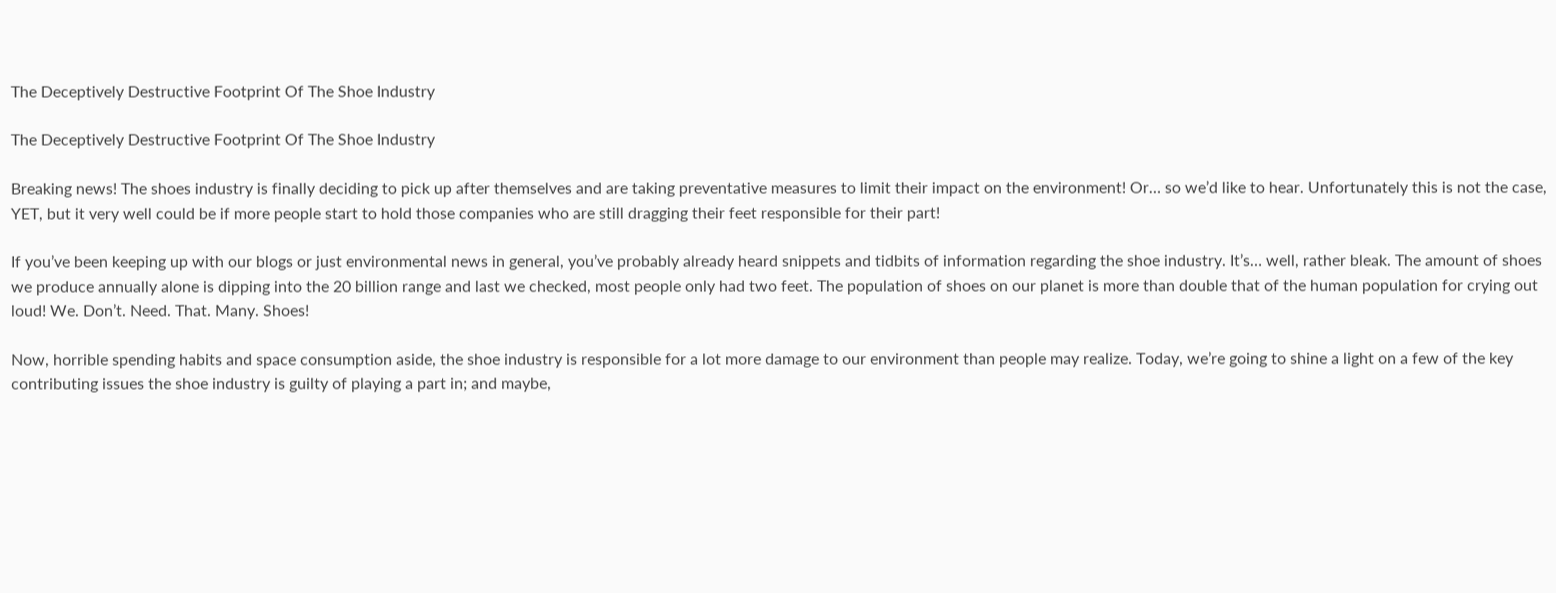The Deceptively Destructive Footprint Of The Shoe Industry

The Deceptively Destructive Footprint Of The Shoe Industry

Breaking news! The shoes industry is finally deciding to pick up after themselves and are taking preventative measures to limit their impact on the environment! Or… so we’d like to hear. Unfortunately this is not the case, YET, but it very well could be if more people start to hold those companies who are still dragging their feet responsible for their part!

If you’ve been keeping up with our blogs or just environmental news in general, you’ve probably already heard snippets and tidbits of information regarding the shoe industry. It’s… well, rather bleak. The amount of shoes we produce annually alone is dipping into the 20 billion range and last we checked, most people only had two feet. The population of shoes on our planet is more than double that of the human population for crying out loud! We. Don’t. Need. That. Many. Shoes!

Now, horrible spending habits and space consumption aside, the shoe industry is responsible for a lot more damage to our environment than people may realize. Today, we’re going to shine a light on a few of the key contributing issues the shoe industry is guilty of playing a part in; and maybe,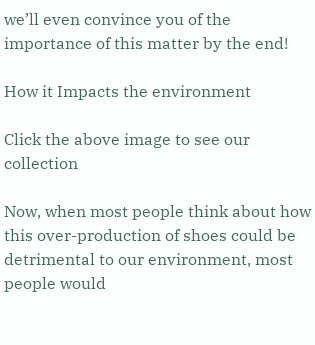we’ll even convince you of the importance of this matter by the end!

How it Impacts the environment

Click the above image to see our collection

Now, when most people think about how this over-production of shoes could be detrimental to our environment, most people would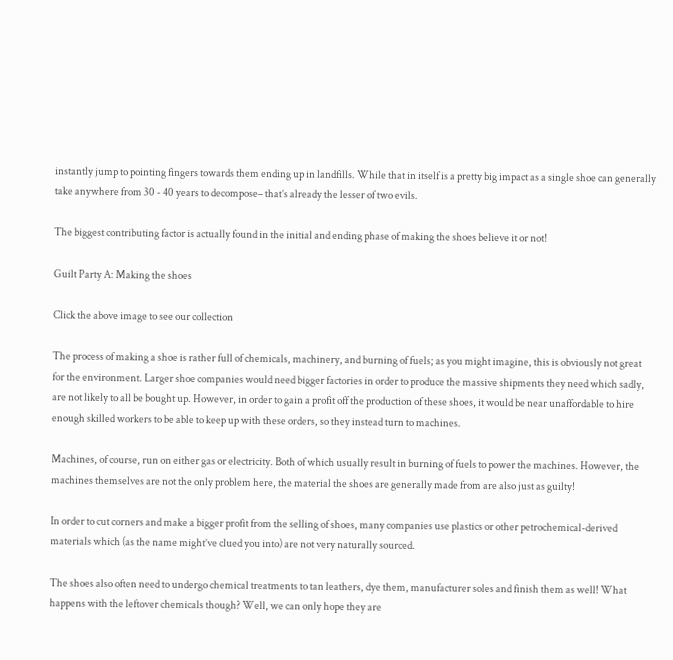instantly jump to pointing fingers towards them ending up in landfills. While that in itself is a pretty big impact as a single shoe can generally take anywhere from 30 - 40 years to decompose– that’s already the lesser of two evils.

The biggest contributing factor is actually found in the initial and ending phase of making the shoes believe it or not!

Guilt Party A: Making the shoes

Click the above image to see our collection

The process of making a shoe is rather full of chemicals, machinery, and burning of fuels; as you might imagine, this is obviously not great for the environment. Larger shoe companies would need bigger factories in order to produce the massive shipments they need which sadly, are not likely to all be bought up. However, in order to gain a profit off the production of these shoes, it would be near unaffordable to hire enough skilled workers to be able to keep up with these orders, so they instead turn to machines.

Machines, of course, run on either gas or electricity. Both of which usually result in burning of fuels to power the machines. However, the machines themselves are not the only problem here, the material the shoes are generally made from are also just as guilty!

In order to cut corners and make a bigger profit from the selling of shoes, many companies use plastics or other petrochemical-derived materials which (as the name might’ve clued you into) are not very naturally sourced.

The shoes also often need to undergo chemical treatments to tan leathers, dye them, manufacturer soles and finish them as well! What happens with the leftover chemicals though? Well, we can only hope they are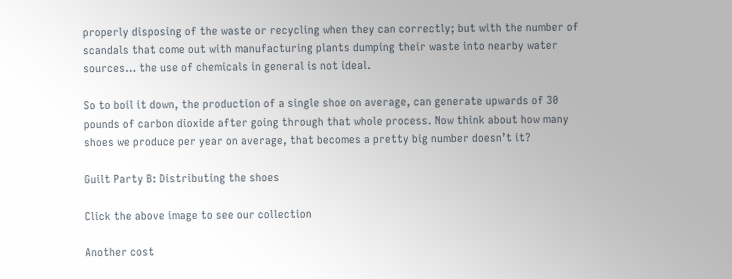properly disposing of the waste or recycling when they can correctly; but with the number of scandals that come out with manufacturing plants dumping their waste into nearby water sources… the use of chemicals in general is not ideal.

So to boil it down, the production of a single shoe on average, can generate upwards of 30 pounds of carbon dioxide after going through that whole process. Now think about how many shoes we produce per year on average, that becomes a pretty big number doesn’t it?

Guilt Party B: Distributing the shoes

Click the above image to see our collection

Another cost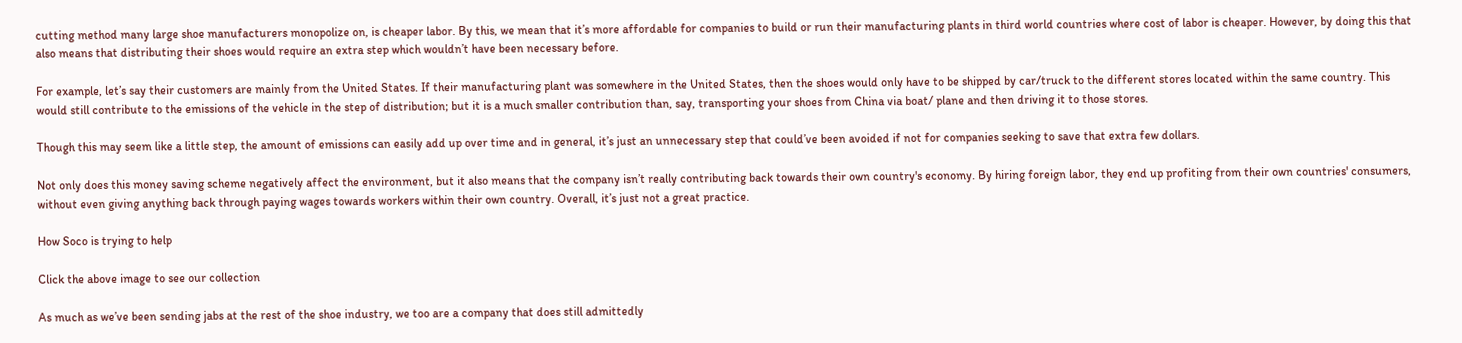cutting method many large shoe manufacturers monopolize on, is cheaper labor. By this, we mean that it’s more affordable for companies to build or run their manufacturing plants in third world countries where cost of labor is cheaper. However, by doing this that also means that distributing their shoes would require an extra step which wouldn’t have been necessary before.

For example, let’s say their customers are mainly from the United States. If their manufacturing plant was somewhere in the United States, then the shoes would only have to be shipped by car/truck to the different stores located within the same country. This would still contribute to the emissions of the vehicle in the step of distribution; but it is a much smaller contribution than, say, transporting your shoes from China via boat/ plane and then driving it to those stores.

Though this may seem like a little step, the amount of emissions can easily add up over time and in general, it’s just an unnecessary step that could’ve been avoided if not for companies seeking to save that extra few dollars.

Not only does this money saving scheme negatively affect the environment, but it also means that the company isn’t really contributing back towards their own country's economy. By hiring foreign labor, they end up profiting from their own countries' consumers, without even giving anything back through paying wages towards workers within their own country. Overall, it’s just not a great practice.

How Soco is trying to help

Click the above image to see our collection

As much as we’ve been sending jabs at the rest of the shoe industry, we too are a company that does still admittedly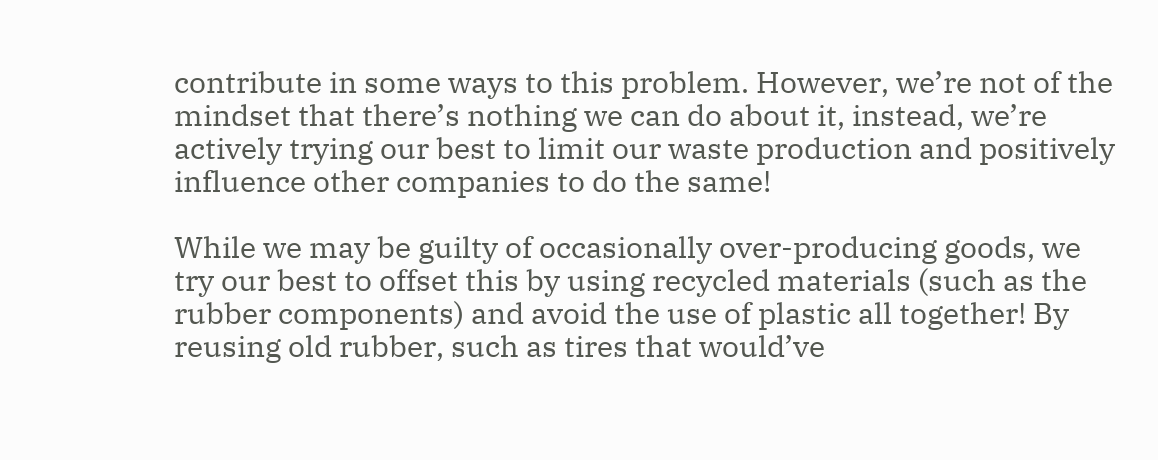contribute in some ways to this problem. However, we’re not of the mindset that there’s nothing we can do about it, instead, we’re actively trying our best to limit our waste production and positively influence other companies to do the same!

While we may be guilty of occasionally over-producing goods, we try our best to offset this by using recycled materials (such as the rubber components) and avoid the use of plastic all together! By reusing old rubber, such as tires that would’ve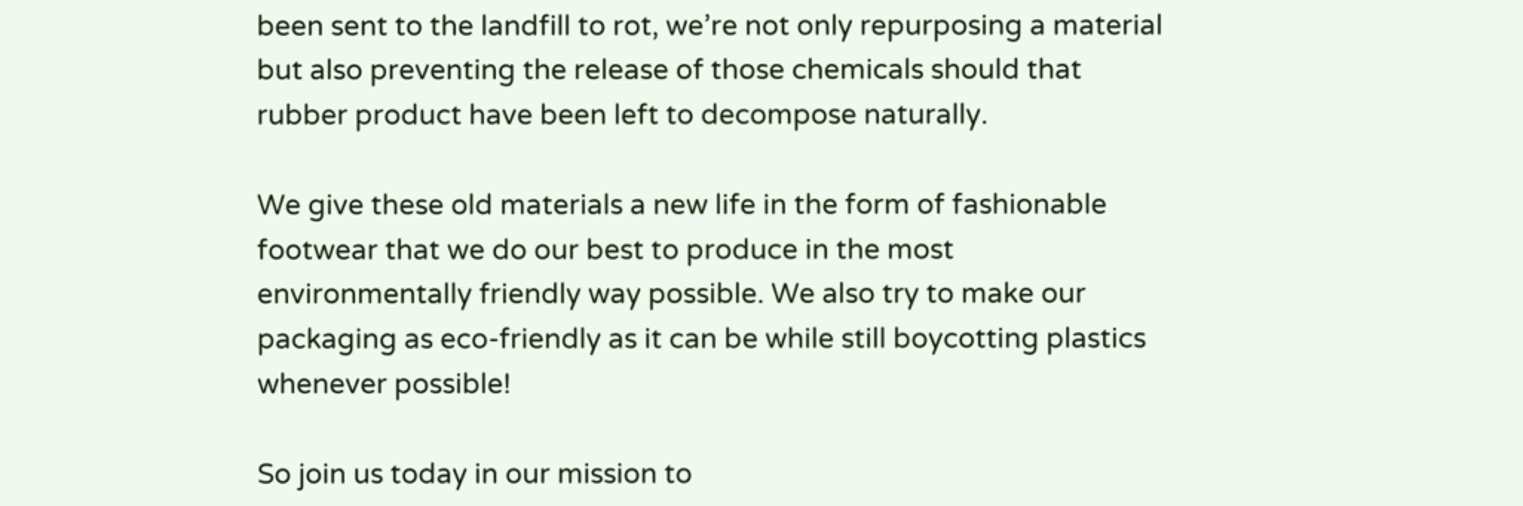been sent to the landfill to rot, we’re not only repurposing a material but also preventing the release of those chemicals should that rubber product have been left to decompose naturally.

We give these old materials a new life in the form of fashionable footwear that we do our best to produce in the most environmentally friendly way possible. We also try to make our packaging as eco-friendly as it can be while still boycotting plastics whenever possible!

So join us today in our mission to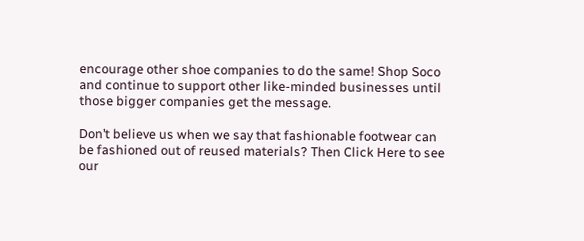encourage other shoe companies to do the same! Shop Soco and continue to support other like-minded businesses until those bigger companies get the message.

Don’t believe us when we say that fashionable footwear can be fashioned out of reused materials? Then Click Here to see our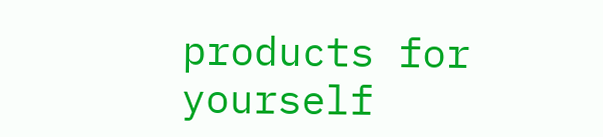products for yourself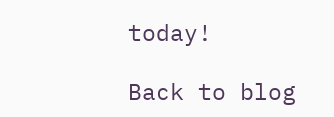today!

Back to blog